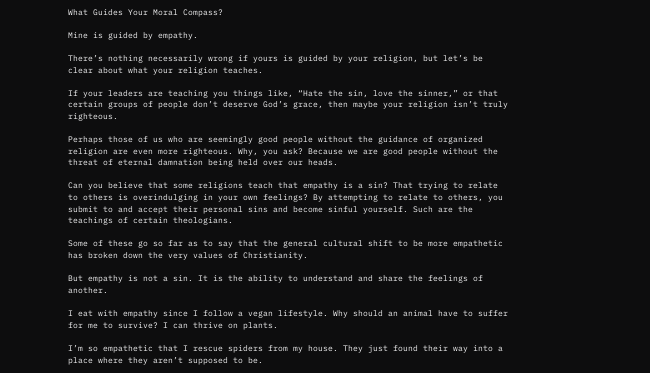What Guides Your Moral Compass?

Mine is guided by empathy.

There’s nothing necessarily wrong if yours is guided by your religion, but let’s be clear about what your religion teaches.

If your leaders are teaching you things like, “Hate the sin, love the sinner,” or that certain groups of people don’t deserve God’s grace, then maybe your religion isn’t truly righteous.

Perhaps those of us who are seemingly good people without the guidance of organized religion are even more righteous. Why, you ask? Because we are good people without the threat of eternal damnation being held over our heads.

Can you believe that some religions teach that empathy is a sin? That trying to relate to others is overindulging in your own feelings? By attempting to relate to others, you submit to and accept their personal sins and become sinful yourself. Such are the teachings of certain theologians.

Some of these go so far as to say that the general cultural shift to be more empathetic has broken down the very values of Christianity.

But empathy is not a sin. It is the ability to understand and share the feelings of another.

I eat with empathy since I follow a vegan lifestyle. Why should an animal have to suffer for me to survive? I can thrive on plants.

I’m so empathetic that I rescue spiders from my house. They just found their way into a place where they aren’t supposed to be.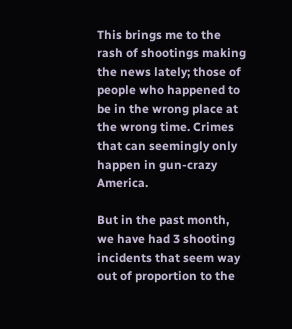This brings me to the rash of shootings making the news lately; those of people who happened to be in the wrong place at the wrong time. Crimes that can seemingly only happen in gun-crazy America.

But in the past month, we have had 3 shooting incidents that seem way out of proportion to the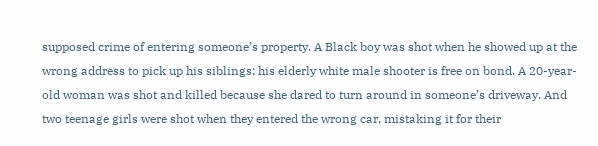supposed crime of entering someone’s property. A Black boy was shot when he showed up at the wrong address to pick up his siblings; his elderly white male shooter is free on bond. A 20-year-old woman was shot and killed because she dared to turn around in someone’s driveway. And two teenage girls were shot when they entered the wrong car, mistaking it for their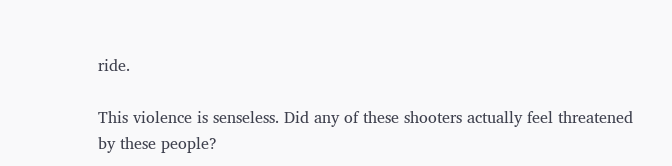ride.

This violence is senseless. Did any of these shooters actually feel threatened by these people?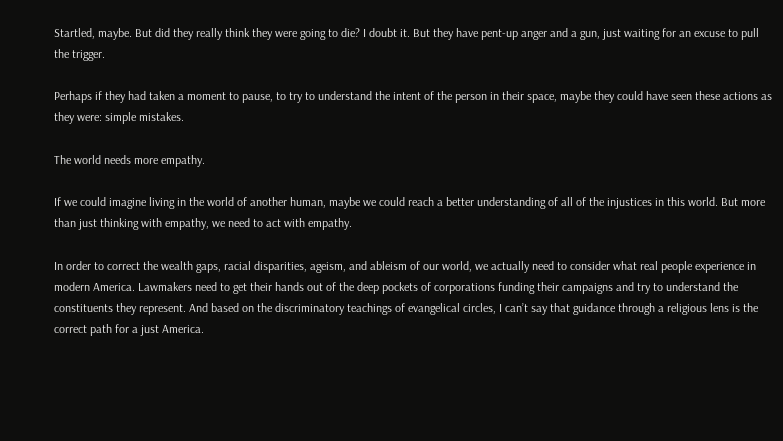Startled, maybe. But did they really think they were going to die? I doubt it. But they have pent-up anger and a gun, just waiting for an excuse to pull the trigger.

Perhaps if they had taken a moment to pause, to try to understand the intent of the person in their space, maybe they could have seen these actions as they were: simple mistakes.

The world needs more empathy.

If we could imagine living in the world of another human, maybe we could reach a better understanding of all of the injustices in this world. But more than just thinking with empathy, we need to act with empathy.

In order to correct the wealth gaps, racial disparities, ageism, and ableism of our world, we actually need to consider what real people experience in modern America. Lawmakers need to get their hands out of the deep pockets of corporations funding their campaigns and try to understand the constituents they represent. And based on the discriminatory teachings of evangelical circles, I can’t say that guidance through a religious lens is the correct path for a just America.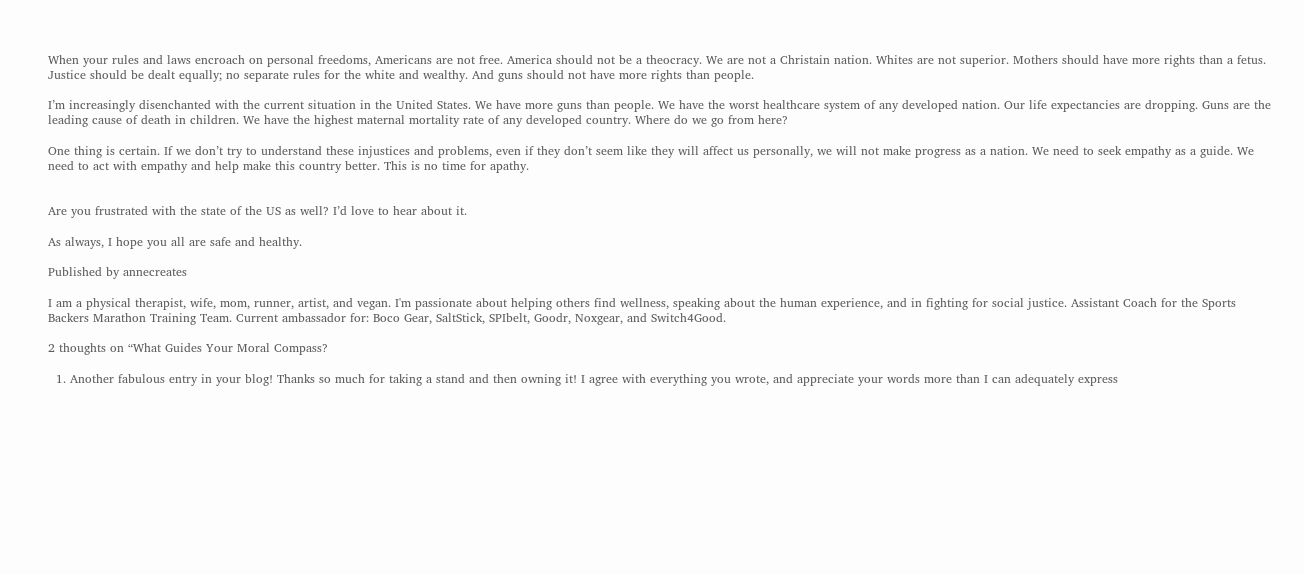When your rules and laws encroach on personal freedoms, Americans are not free. America should not be a theocracy. We are not a Christain nation. Whites are not superior. Mothers should have more rights than a fetus. Justice should be dealt equally; no separate rules for the white and wealthy. And guns should not have more rights than people.

I’m increasingly disenchanted with the current situation in the United States. We have more guns than people. We have the worst healthcare system of any developed nation. Our life expectancies are dropping. Guns are the leading cause of death in children. We have the highest maternal mortality rate of any developed country. Where do we go from here?

One thing is certain. If we don’t try to understand these injustices and problems, even if they don’t seem like they will affect us personally, we will not make progress as a nation. We need to seek empathy as a guide. We need to act with empathy and help make this country better. This is no time for apathy.


Are you frustrated with the state of the US as well? I’d love to hear about it.

As always, I hope you all are safe and healthy.

Published by annecreates

I am a physical therapist, wife, mom, runner, artist, and vegan. I'm passionate about helping others find wellness, speaking about the human experience, and in fighting for social justice. Assistant Coach for the Sports Backers Marathon Training Team. Current ambassador for: Boco Gear, SaltStick, SPIbelt, Goodr, Noxgear, and Switch4Good.

2 thoughts on “What Guides Your Moral Compass?

  1. Another fabulous entry in your blog! Thanks so much for taking a stand and then owning it! I agree with everything you wrote, and appreciate your words more than I can adequately express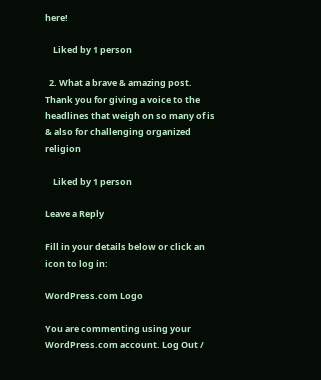here!

    Liked by 1 person

  2. What a brave & amazing post. Thank you for giving a voice to the headlines that weigh on so many of is & also for challenging organized religion

    Liked by 1 person

Leave a Reply

Fill in your details below or click an icon to log in:

WordPress.com Logo

You are commenting using your WordPress.com account. Log Out /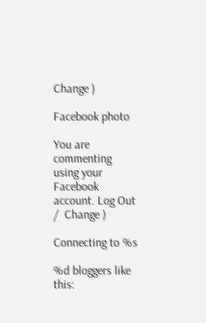Change )

Facebook photo

You are commenting using your Facebook account. Log Out /  Change )

Connecting to %s

%d bloggers like this: